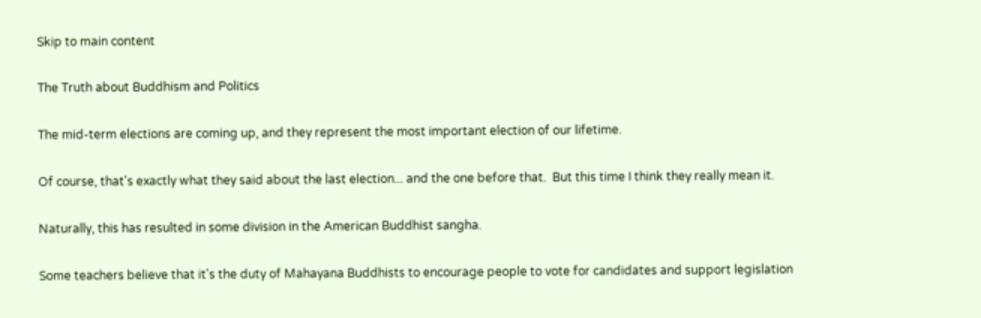Skip to main content

The Truth about Buddhism and Politics

The mid-term elections are coming up, and they represent the most important election of our lifetime.

Of course, that's exactly what they said about the last election... and the one before that.  But this time I think they really mean it.

Naturally, this has resulted in some division in the American Buddhist sangha.

Some teachers believe that it's the duty of Mahayana Buddhists to encourage people to vote for candidates and support legislation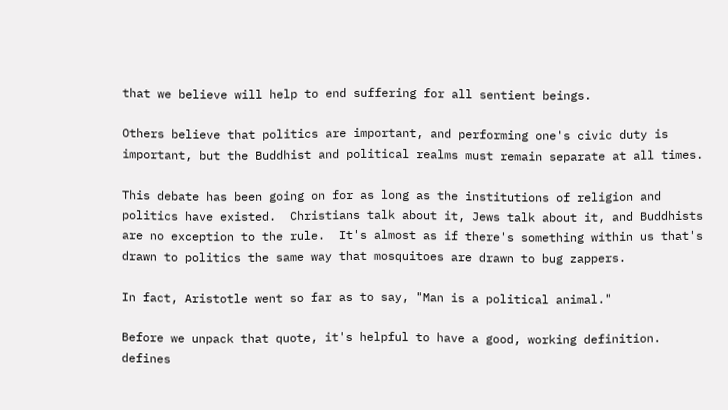that we believe will help to end suffering for all sentient beings.

Others believe that politics are important, and performing one's civic duty is important, but the Buddhist and political realms must remain separate at all times.

This debate has been going on for as long as the institutions of religion and politics have existed.  Christians talk about it, Jews talk about it, and Buddhists are no exception to the rule.  It's almost as if there's something within us that's drawn to politics the same way that mosquitoes are drawn to bug zappers.

In fact, Aristotle went so far as to say, "Man is a political animal."

Before we unpack that quote, it's helpful to have a good, working definition. defines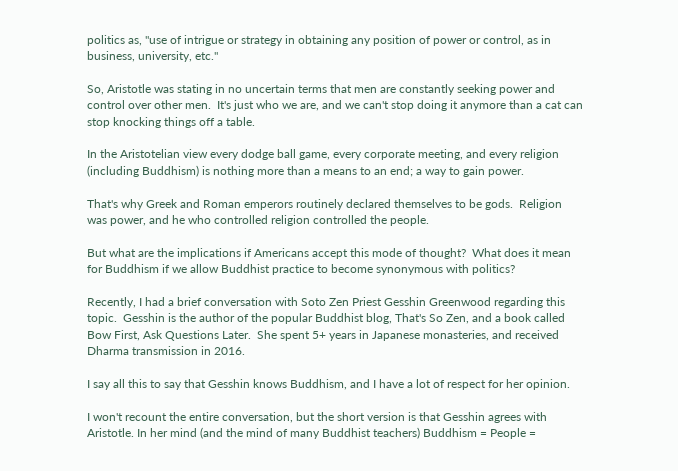politics as, "use of intrigue or strategy in obtaining any position of power or control, as in business, university, etc."

So, Aristotle was stating in no uncertain terms that men are constantly seeking power and control over other men.  It's just who we are, and we can't stop doing it anymore than a cat can stop knocking things off a table.

In the Aristotelian view every dodge ball game, every corporate meeting, and every religion (including Buddhism) is nothing more than a means to an end; a way to gain power.

That's why Greek and Roman emperors routinely declared themselves to be gods.  Religion was power, and he who controlled religion controlled the people.

But what are the implications if Americans accept this mode of thought?  What does it mean for Buddhism if we allow Buddhist practice to become synonymous with politics?

Recently, I had a brief conversation with Soto Zen Priest Gesshin Greenwood regarding this topic.  Gesshin is the author of the popular Buddhist blog, That's So Zen, and a book called Bow First, Ask Questions Later.  She spent 5+ years in Japanese monasteries, and received Dharma transmission in 2016.

I say all this to say that Gesshin knows Buddhism, and I have a lot of respect for her opinion.

I won't recount the entire conversation, but the short version is that Gesshin agrees with Aristotle. In her mind (and the mind of many Buddhist teachers) Buddhism = People =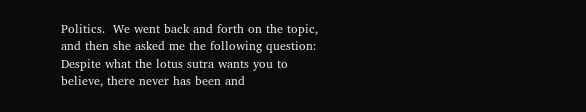Politics.  We went back and forth on the topic, and then she asked me the following question:
Despite what the lotus sutra wants you to believe, there never has been and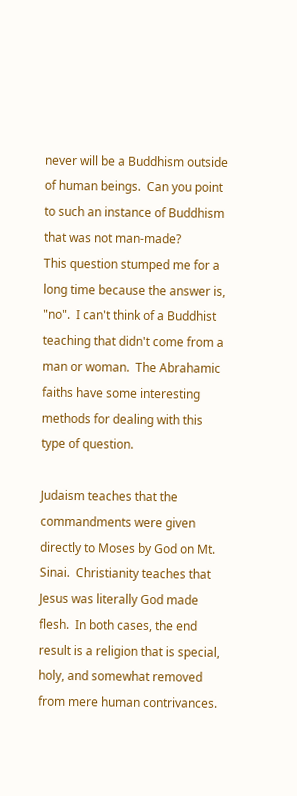never will be a Buddhism outside of human beings.  Can you point to such an instance of Buddhism that was not man-made?
This question stumped me for a long time because the answer is, "no".  I can't think of a Buddhist teaching that didn't come from a man or woman.  The Abrahamic faiths have some interesting methods for dealing with this type of question.

Judaism teaches that the commandments were given directly to Moses by God on Mt. Sinai.  Christianity teaches that Jesus was literally God made flesh.  In both cases, the end result is a religion that is special, holy, and somewhat removed from mere human contrivances.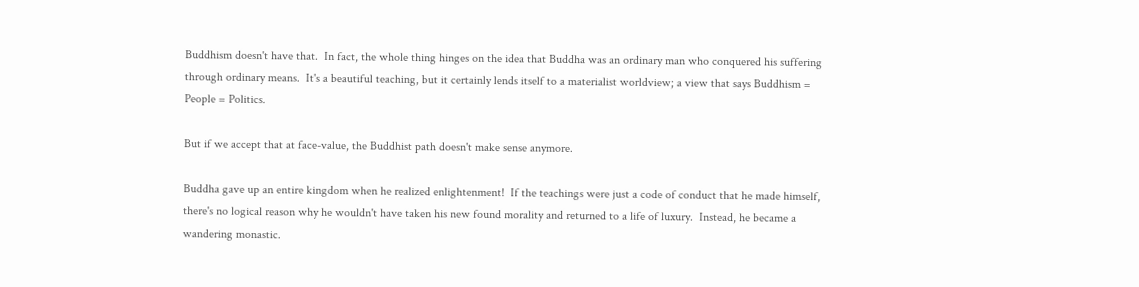Buddhism doesn't have that.  In fact, the whole thing hinges on the idea that Buddha was an ordinary man who conquered his suffering through ordinary means.  It's a beautiful teaching, but it certainly lends itself to a materialist worldview; a view that says Buddhism = People = Politics.

But if we accept that at face-value, the Buddhist path doesn't make sense anymore.

Buddha gave up an entire kingdom when he realized enlightenment!  If the teachings were just a code of conduct that he made himself, there's no logical reason why he wouldn't have taken his new found morality and returned to a life of luxury.  Instead, he became a wandering monastic.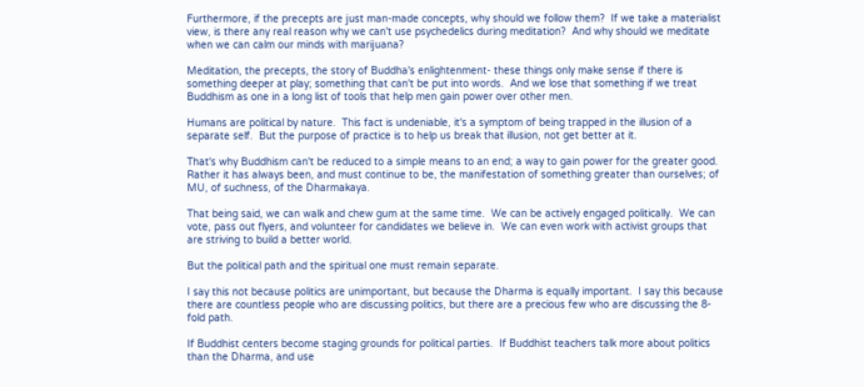Furthermore, if the precepts are just man-made concepts, why should we follow them?  If we take a materialist view, is there any real reason why we can't use psychedelics during meditation?  And why should we meditate when we can calm our minds with marijuana?

Meditation, the precepts, the story of Buddha's enlightenment- these things only make sense if there is something deeper at play; something that can't be put into words.  And we lose that something if we treat Buddhism as one in a long list of tools that help men gain power over other men.

Humans are political by nature.  This fact is undeniable, it's a symptom of being trapped in the illusion of a separate self.  But the purpose of practice is to help us break that illusion, not get better at it.

That's why Buddhism can't be reduced to a simple means to an end; a way to gain power for the greater good.  Rather it has always been, and must continue to be, the manifestation of something greater than ourselves; of MU, of suchness, of the Dharmakaya.

That being said, we can walk and chew gum at the same time.  We can be actively engaged politically.  We can vote, pass out flyers, and volunteer for candidates we believe in.  We can even work with activist groups that are striving to build a better world.

But the political path and the spiritual one must remain separate.

I say this not because politics are unimportant, but because the Dharma is equally important.  I say this because there are countless people who are discussing politics, but there are a precious few who are discussing the 8-fold path.

If Buddhist centers become staging grounds for political parties.  If Buddhist teachers talk more about politics than the Dharma, and use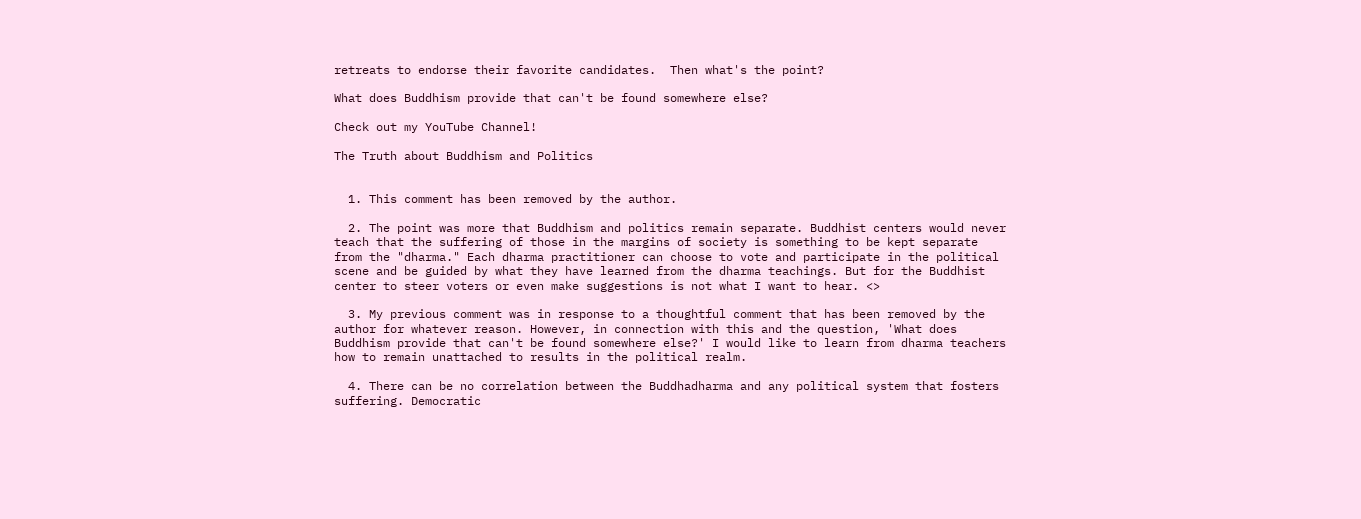retreats to endorse their favorite candidates.  Then what's the point?

What does Buddhism provide that can't be found somewhere else?

Check out my YouTube Channel!

The Truth about Buddhism and Politics


  1. This comment has been removed by the author.

  2. The point was more that Buddhism and politics remain separate. Buddhist centers would never teach that the suffering of those in the margins of society is something to be kept separate from the "dharma." Each dharma practitioner can choose to vote and participate in the political scene and be guided by what they have learned from the dharma teachings. But for the Buddhist center to steer voters or even make suggestions is not what I want to hear. <>

  3. My previous comment was in response to a thoughtful comment that has been removed by the author for whatever reason. However, in connection with this and the question, 'What does Buddhism provide that can't be found somewhere else?' I would like to learn from dharma teachers how to remain unattached to results in the political realm.

  4. There can be no correlation between the Buddhadharma and any political system that fosters suffering. Democratic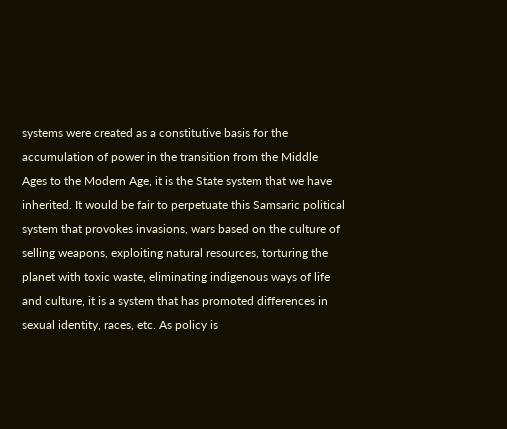systems were created as a constitutive basis for the accumulation of power in the transition from the Middle Ages to the Modern Age, it is the State system that we have inherited. It would be fair to perpetuate this Samsaric political system that provokes invasions, wars based on the culture of selling weapons, exploiting natural resources, torturing the planet with toxic waste, eliminating indigenous ways of life and culture, it is a system that has promoted differences in sexual identity, races, etc. As policy is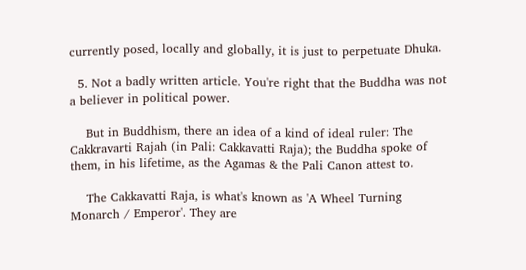currently posed, locally and globally, it is just to perpetuate Dhuka.

  5. Not a badly written article. You're right that the Buddha was not a believer in political power.

    But in Buddhism, there an idea of a kind of ideal ruler: The Cakkravarti Rajah (in Pali: Cakkavatti Raja); the Buddha spoke of them, in his lifetime, as the Agamas & the Pali Canon attest to.

    The Cakkavatti Raja, is what's known as 'A Wheel Turning Monarch / Emperor'. They are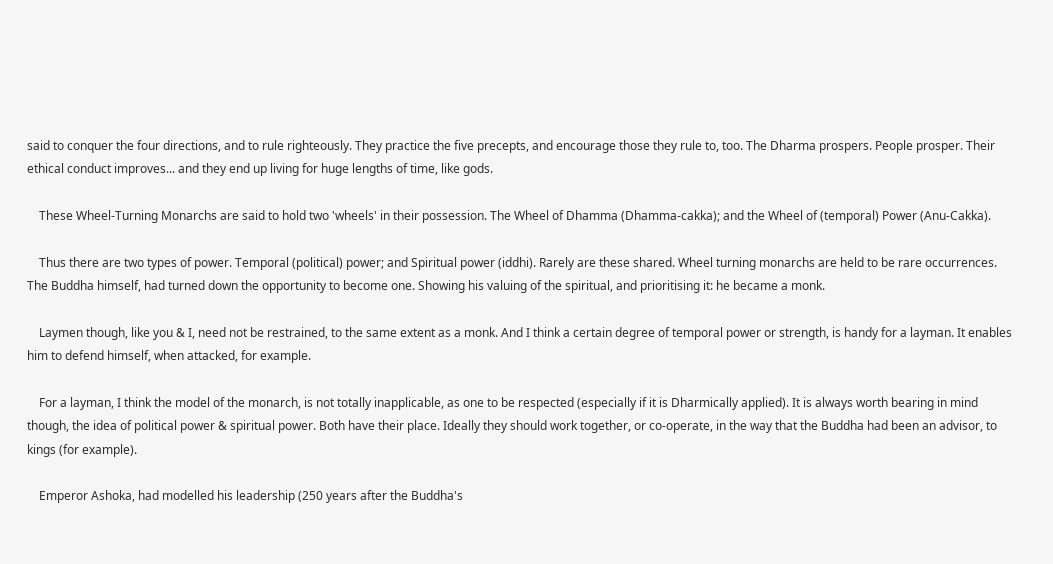said to conquer the four directions, and to rule righteously. They practice the five precepts, and encourage those they rule to, too. The Dharma prospers. People prosper. Their ethical conduct improves... and they end up living for huge lengths of time, like gods.

    These Wheel-Turning Monarchs are said to hold two 'wheels' in their possession. The Wheel of Dhamma (Dhamma-cakka); and the Wheel of (temporal) Power (Anu-Cakka).

    Thus there are two types of power. Temporal (political) power; and Spiritual power (iddhi). Rarely are these shared. Wheel turning monarchs are held to be rare occurrences. The Buddha himself, had turned down the opportunity to become one. Showing his valuing of the spiritual, and prioritising it: he became a monk.

    Laymen though, like you & I, need not be restrained, to the same extent as a monk. And I think a certain degree of temporal power or strength, is handy for a layman. It enables him to defend himself, when attacked, for example.

    For a layman, I think the model of the monarch, is not totally inapplicable, as one to be respected (especially if it is Dharmically applied). It is always worth bearing in mind though, the idea of political power & spiritual power. Both have their place. Ideally they should work together, or co-operate, in the way that the Buddha had been an advisor, to kings (for example).

    Emperor Ashoka, had modelled his leadership (250 years after the Buddha's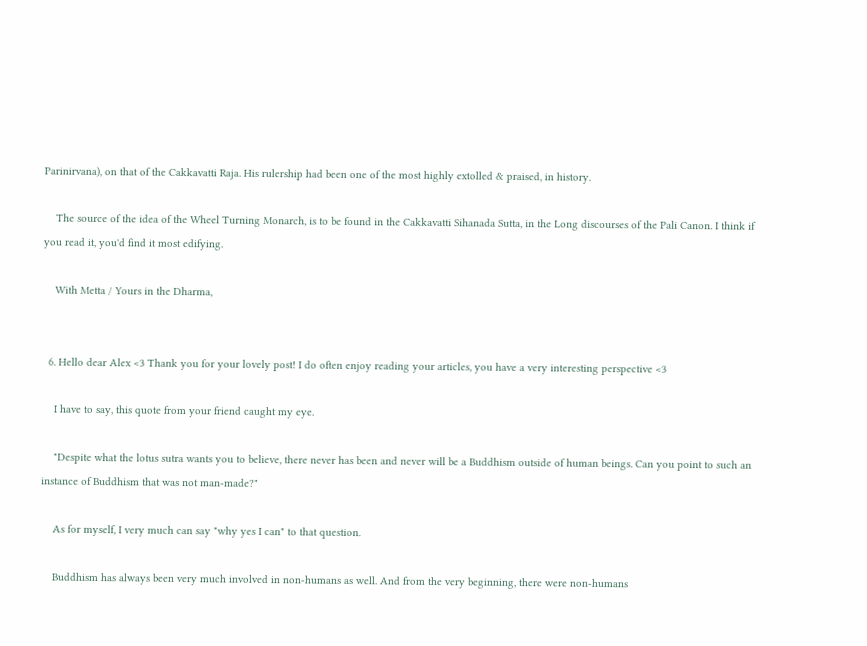Parinirvana), on that of the Cakkavatti Raja. His rulership had been one of the most highly extolled & praised, in history.

    The source of the idea of the Wheel Turning Monarch, is to be found in the Cakkavatti Sihanada Sutta, in the Long discourses of the Pali Canon. I think if you read it, you'd find it most edifying.

    With Metta / Yours in the Dharma,


  6. Hello dear Alex <3 Thank you for your lovely post! I do often enjoy reading your articles, you have a very interesting perspective <3

    I have to say, this quote from your friend caught my eye.

    "Despite what the lotus sutra wants you to believe, there never has been and never will be a Buddhism outside of human beings. Can you point to such an instance of Buddhism that was not man-made?"

    As for myself, I very much can say "why yes I can" to that question.

    Buddhism has always been very much involved in non-humans as well. And from the very beginning, there were non-humans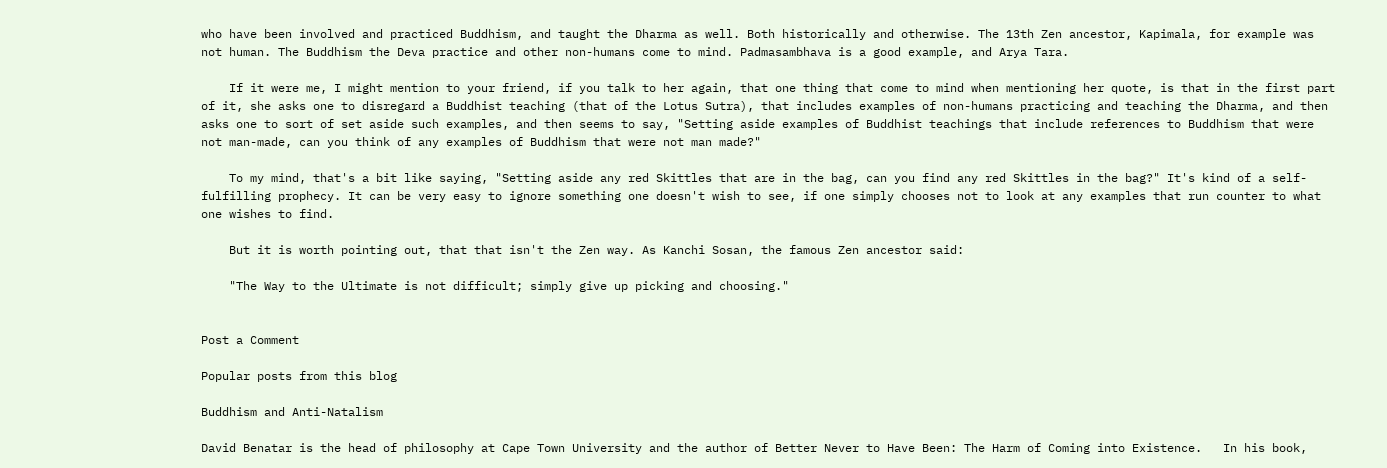who have been involved and practiced Buddhism, and taught the Dharma as well. Both historically and otherwise. The 13th Zen ancestor, Kapimala, for example was not human. The Buddhism the Deva practice and other non-humans come to mind. Padmasambhava is a good example, and Arya Tara.

    If it were me, I might mention to your friend, if you talk to her again, that one thing that come to mind when mentioning her quote, is that in the first part of it, she asks one to disregard a Buddhist teaching (that of the Lotus Sutra), that includes examples of non-humans practicing and teaching the Dharma, and then asks one to sort of set aside such examples, and then seems to say, "Setting aside examples of Buddhist teachings that include references to Buddhism that were not man-made, can you think of any examples of Buddhism that were not man made?"

    To my mind, that's a bit like saying, "Setting aside any red Skittles that are in the bag, can you find any red Skittles in the bag?" It's kind of a self-fulfilling prophecy. It can be very easy to ignore something one doesn't wish to see, if one simply chooses not to look at any examples that run counter to what one wishes to find.

    But it is worth pointing out, that that isn't the Zen way. As Kanchi Sosan, the famous Zen ancestor said:

    "The Way to the Ultimate is not difficult; simply give up picking and choosing."


Post a Comment

Popular posts from this blog

Buddhism and Anti-Natalism

David Benatar is the head of philosophy at Cape Town University and the author of Better Never to Have Been: The Harm of Coming into Existence.   In his book,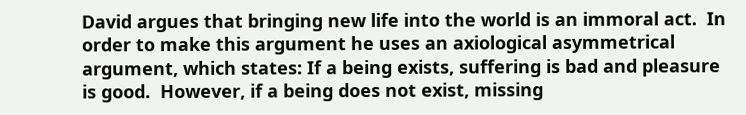David argues that bringing new life into the world is an immoral act.  In order to make this argument he uses an axiological asymmetrical argument, which states: If a being exists, suffering is bad and pleasure is good.  However, if a being does not exist, missing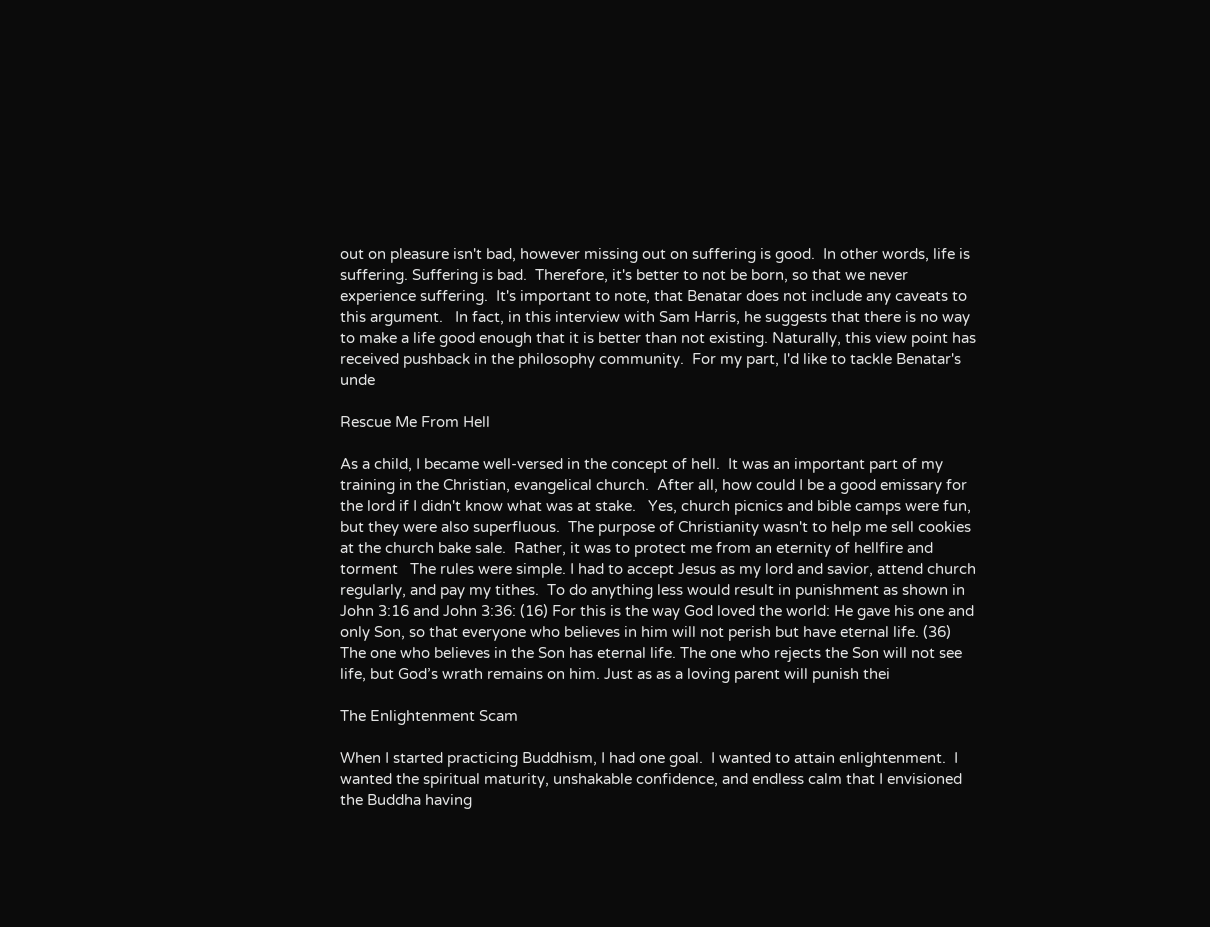out on pleasure isn't bad, however missing out on suffering is good.  In other words, life is suffering. Suffering is bad.  Therefore, it's better to not be born, so that we never experience suffering.  It's important to note, that Benatar does not include any caveats to this argument.   In fact, in this interview with Sam Harris, he suggests that there is no way to make a life good enough that it is better than not existing. Naturally, this view point has received pushback in the philosophy community.  For my part, I'd like to tackle Benatar's unde

Rescue Me From Hell

As a child, I became well-versed in the concept of hell.  It was an important part of my training in the Christian, evangelical church.  After all, how could I be a good emissary for the lord if I didn't know what was at stake.   Yes, church picnics and bible camps were fun, but they were also superfluous.  The purpose of Christianity wasn't to help me sell cookies at the church bake sale.  Rather, it was to protect me from an eternity of hellfire and torment   The rules were simple. I had to accept Jesus as my lord and savior, attend church regularly, and pay my tithes.  To do anything less would result in punishment as shown in John 3:16 and John 3:36: (16) For this is the way God loved the world: He gave his one and only Son, so that everyone who believes in him will not perish but have eternal life. (36) The one who believes in the Son has eternal life. The one who rejects the Son will not see life, but God’s wrath remains on him. Just as as a loving parent will punish thei

The Enlightenment Scam

When I started practicing Buddhism, I had one goal.  I wanted to attain enlightenment.  I wanted the spiritual maturity, unshakable confidence, and endless calm that I envisioned the Buddha having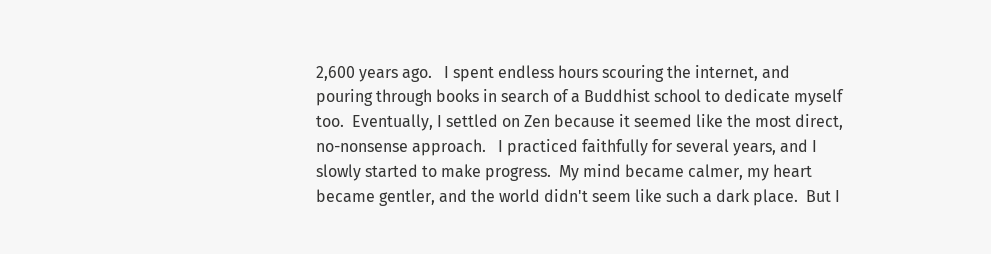2,600 years ago.   I spent endless hours scouring the internet, and pouring through books in search of a Buddhist school to dedicate myself too.  Eventually, I settled on Zen because it seemed like the most direct, no-nonsense approach.   I practiced faithfully for several years, and I slowly started to make progress.  My mind became calmer, my heart became gentler, and the world didn't seem like such a dark place.  But I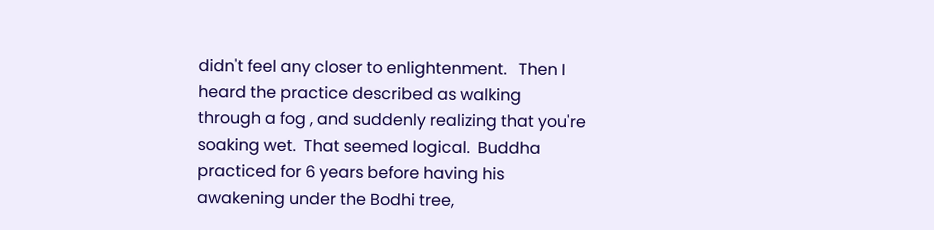didn't feel any closer to enlightenment.   Then I heard the practice described as walking through a fog , and suddenly realizing that you're soaking wet.  That seemed logical.  Buddha practiced for 6 years before having his awakening under the Bodhi tree,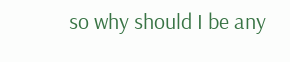so why should I be any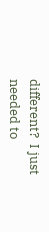different?  I just needed to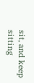sit, and keep sitting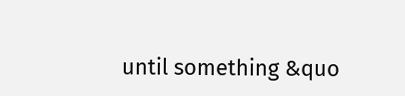until something &quo